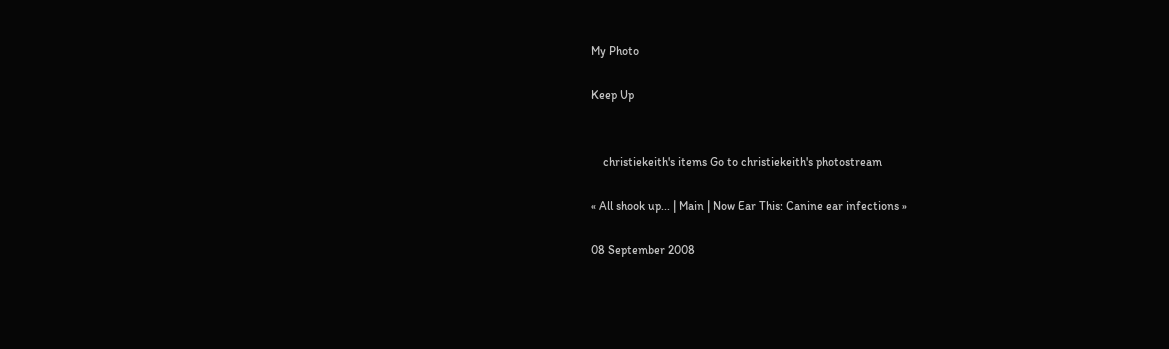My Photo

Keep Up


    christiekeith's items Go to christiekeith's photostream

« All shook up... | Main | Now Ear This: Canine ear infections »

08 September 2008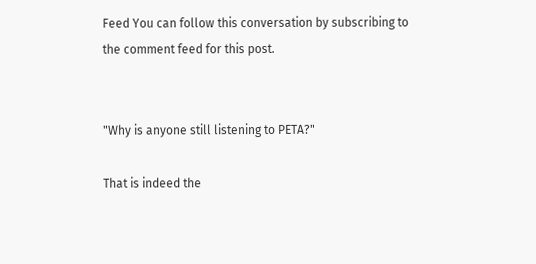Feed You can follow this conversation by subscribing to the comment feed for this post.


"Why is anyone still listening to PETA?"

That is indeed the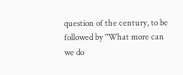question of the century, to be followed by "What more can we do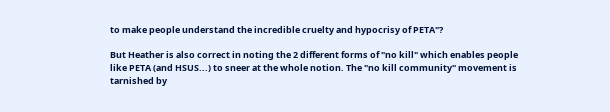to make people understand the incredible cruelty and hypocrisy of PETA"?

But Heather is also correct in noting the 2 different forms of "no kill" which enables people like PETA (and HSUS...) to sneer at the whole notion. The "no kill community" movement is tarnished by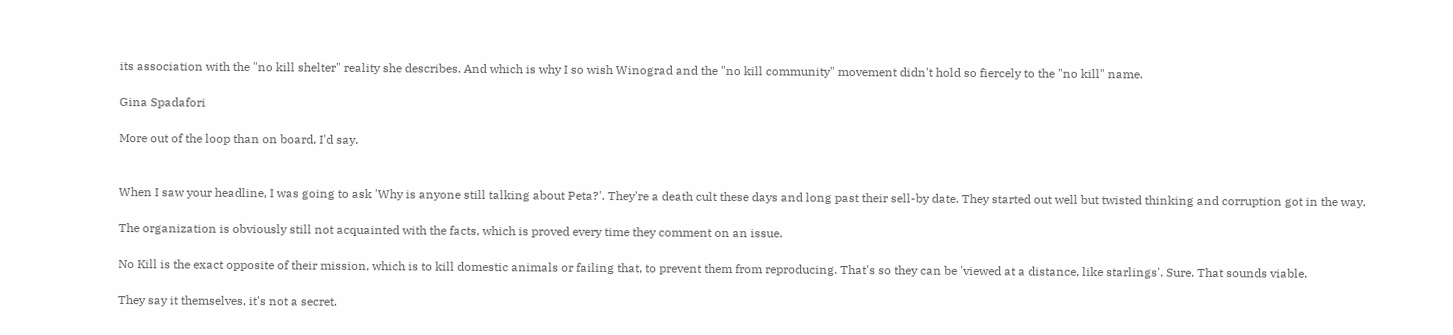its association with the "no kill shelter" reality she describes. And which is why I so wish Winograd and the "no kill community" movement didn't hold so fiercely to the "no kill" name.

Gina Spadafori

More out of the loop than on board, I'd say.


When I saw your headline, I was going to ask 'Why is anyone still talking about Peta?'. They're a death cult these days and long past their sell-by date. They started out well but twisted thinking and corruption got in the way.

The organization is obviously still not acquainted with the facts, which is proved every time they comment on an issue.

No Kill is the exact opposite of their mission, which is to kill domestic animals or failing that, to prevent them from reproducing. That's so they can be 'viewed at a distance, like starlings'. Sure. That sounds viable.

They say it themselves, it's not a secret.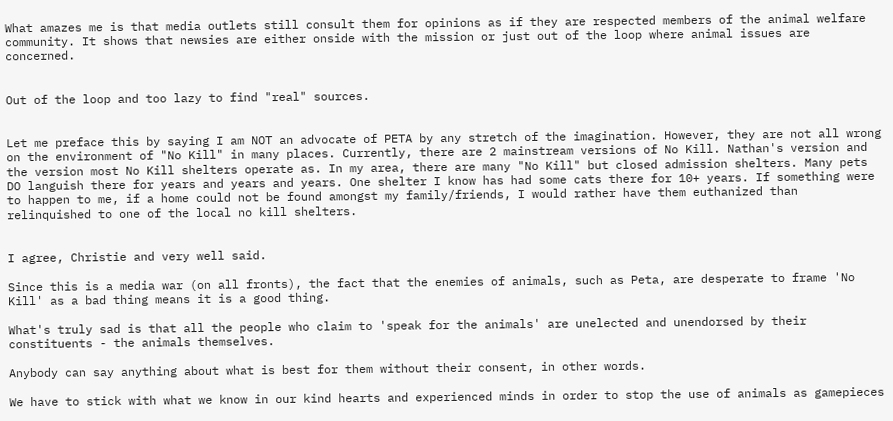What amazes me is that media outlets still consult them for opinions as if they are respected members of the animal welfare community. It shows that newsies are either onside with the mission or just out of the loop where animal issues are concerned.


Out of the loop and too lazy to find "real" sources.


Let me preface this by saying I am NOT an advocate of PETA by any stretch of the imagination. However, they are not all wrong on the environment of "No Kill" in many places. Currently, there are 2 mainstream versions of No Kill. Nathan's version and the version most No Kill shelters operate as. In my area, there are many "No Kill" but closed admission shelters. Many pets DO languish there for years and years and years. One shelter I know has had some cats there for 10+ years. If something were to happen to me, if a home could not be found amongst my family/friends, I would rather have them euthanized than relinquished to one of the local no kill shelters.


I agree, Christie and very well said.

Since this is a media war (on all fronts), the fact that the enemies of animals, such as Peta, are desperate to frame 'No Kill' as a bad thing means it is a good thing.

What's truly sad is that all the people who claim to 'speak for the animals' are unelected and unendorsed by their constituents - the animals themselves.

Anybody can say anything about what is best for them without their consent, in other words.

We have to stick with what we know in our kind hearts and experienced minds in order to stop the use of animals as gamepieces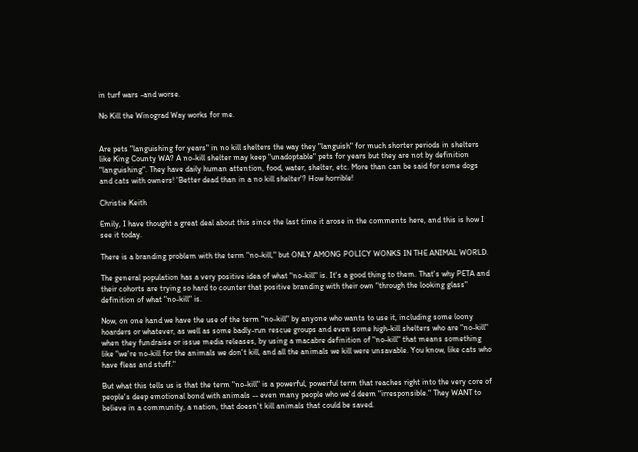in turf wars -and worse.

No Kill the Winograd Way works for me.


Are pets "languishing for years" in no kill shelters the way they "languish" for much shorter periods in shelters like King County WA? A no-kill shelter may keep "unadoptable" pets for years but they are not by definition "languishing". They have daily human attention, food, water, shelter, etc. More than can be said for some dogs and cats with owners! 'Better dead than in a no kill shelter'? How horrible!

Christie Keith

Emily, I have thought a great deal about this since the last time it arose in the comments here, and this is how I see it today.

There is a branding problem with the term "no-kill," but ONLY AMONG POLICY WONKS IN THE ANIMAL WORLD.

The general population has a very positive idea of what "no-kill" is. It's a good thing to them. That's why PETA and their cohorts are trying so hard to counter that positive branding with their own "through the looking glass" definition of what "no-kill" is.

Now, on one hand we have the use of the term "no-kill" by anyone who wants to use it, including some loony hoarders or whatever, as well as some badly-run rescue groups and even some high-kill shelters who are "no-kill" when they fundraise or issue media releases, by using a macabre definition of "no-kill" that means something like "we're no-kill for the animals we don't kill, and all the animals we kill were unsavable. You know, like cats who have fleas and stuff."

But what this tells us is that the term "no-kill" is a powerful, powerful term that reaches right into the very core of people's deep emotional bond with animals -- even many people who we'd deem "irresponsible." They WANT to believe in a community, a nation, that doesn't kill animals that could be saved.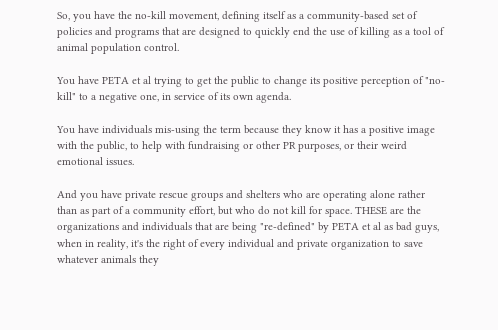So, you have the no-kill movement, defining itself as a community-based set of policies and programs that are designed to quickly end the use of killing as a tool of animal population control.

You have PETA et al trying to get the public to change its positive perception of "no-kill" to a negative one, in service of its own agenda.

You have individuals mis-using the term because they know it has a positive image with the public, to help with fundraising or other PR purposes, or their weird emotional issues.

And you have private rescue groups and shelters who are operating alone rather than as part of a community effort, but who do not kill for space. THESE are the organizations and individuals that are being "re-defined" by PETA et al as bad guys, when in reality, it's the right of every individual and private organization to save whatever animals they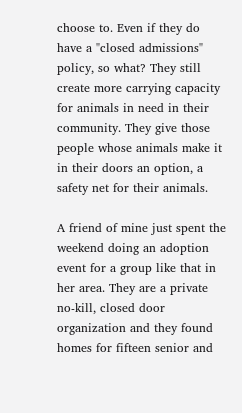choose to. Even if they do have a "closed admissions" policy, so what? They still create more carrying capacity for animals in need in their community. They give those people whose animals make it in their doors an option, a safety net for their animals.

A friend of mine just spent the weekend doing an adoption event for a group like that in her area. They are a private no-kill, closed door organization and they found homes for fifteen senior and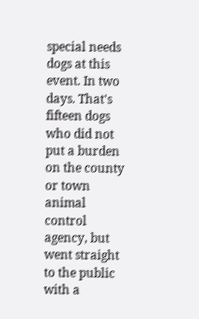special needs dogs at this event. In two days. That's fifteen dogs who did not put a burden on the county or town animal control agency, but went straight to the public with a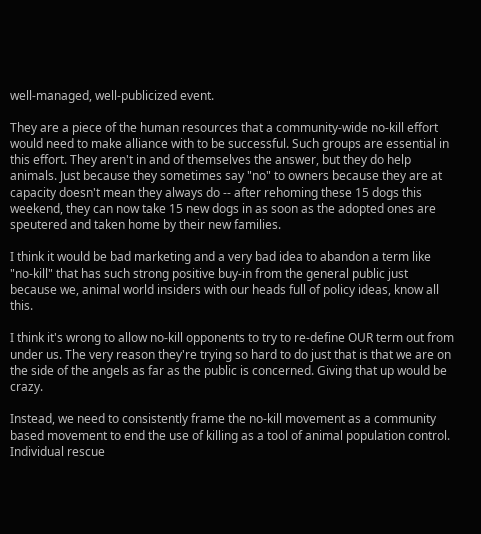well-managed, well-publicized event.

They are a piece of the human resources that a community-wide no-kill effort would need to make alliance with to be successful. Such groups are essential in this effort. They aren't in and of themselves the answer, but they do help animals. Just because they sometimes say "no" to owners because they are at capacity doesn't mean they always do -- after rehoming these 15 dogs this weekend, they can now take 15 new dogs in as soon as the adopted ones are speutered and taken home by their new families.

I think it would be bad marketing and a very bad idea to abandon a term like "no-kill" that has such strong positive buy-in from the general public just because we, animal world insiders with our heads full of policy ideas, know all this.

I think it's wrong to allow no-kill opponents to try to re-define OUR term out from under us. The very reason they're trying so hard to do just that is that we are on the side of the angels as far as the public is concerned. Giving that up would be crazy.

Instead, we need to consistently frame the no-kill movement as a community based movement to end the use of killing as a tool of animal population control. Individual rescue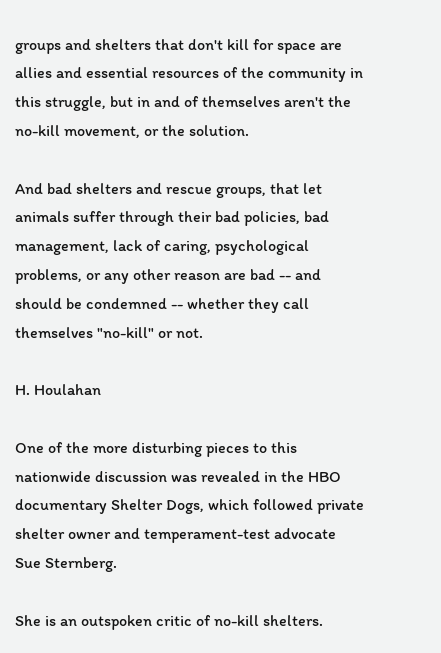groups and shelters that don't kill for space are allies and essential resources of the community in this struggle, but in and of themselves aren't the no-kill movement, or the solution.

And bad shelters and rescue groups, that let animals suffer through their bad policies, bad management, lack of caring, psychological problems, or any other reason are bad -- and should be condemned -- whether they call themselves "no-kill" or not.

H. Houlahan

One of the more disturbing pieces to this nationwide discussion was revealed in the HBO documentary Shelter Dogs, which followed private shelter owner and temperament-test advocate Sue Sternberg.

She is an outspoken critic of no-kill shelters.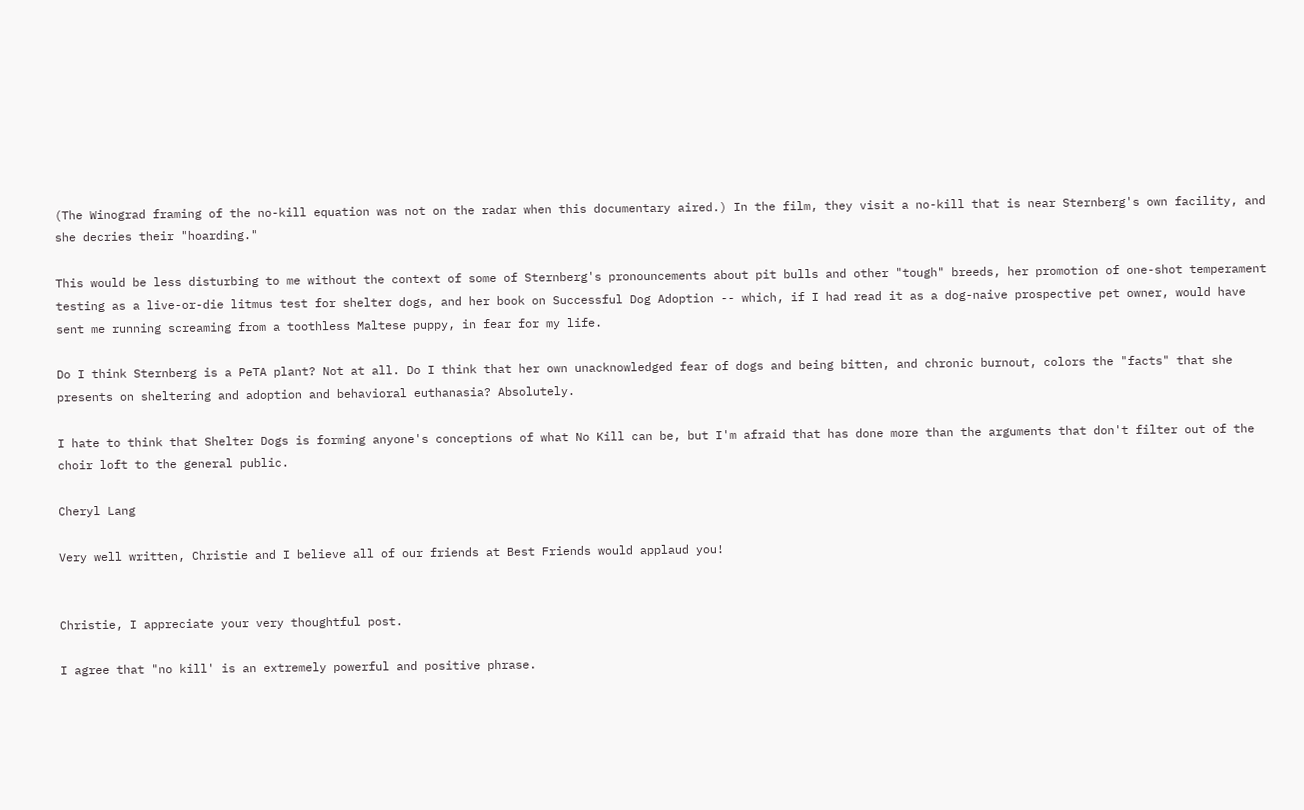(The Winograd framing of the no-kill equation was not on the radar when this documentary aired.) In the film, they visit a no-kill that is near Sternberg's own facility, and she decries their "hoarding."

This would be less disturbing to me without the context of some of Sternberg's pronouncements about pit bulls and other "tough" breeds, her promotion of one-shot temperament testing as a live-or-die litmus test for shelter dogs, and her book on Successful Dog Adoption -- which, if I had read it as a dog-naive prospective pet owner, would have sent me running screaming from a toothless Maltese puppy, in fear for my life.

Do I think Sternberg is a PeTA plant? Not at all. Do I think that her own unacknowledged fear of dogs and being bitten, and chronic burnout, colors the "facts" that she presents on sheltering and adoption and behavioral euthanasia? Absolutely.

I hate to think that Shelter Dogs is forming anyone's conceptions of what No Kill can be, but I'm afraid that has done more than the arguments that don't filter out of the choir loft to the general public.

Cheryl Lang

Very well written, Christie and I believe all of our friends at Best Friends would applaud you!


Christie, I appreciate your very thoughtful post.

I agree that "no kill' is an extremely powerful and positive phrase.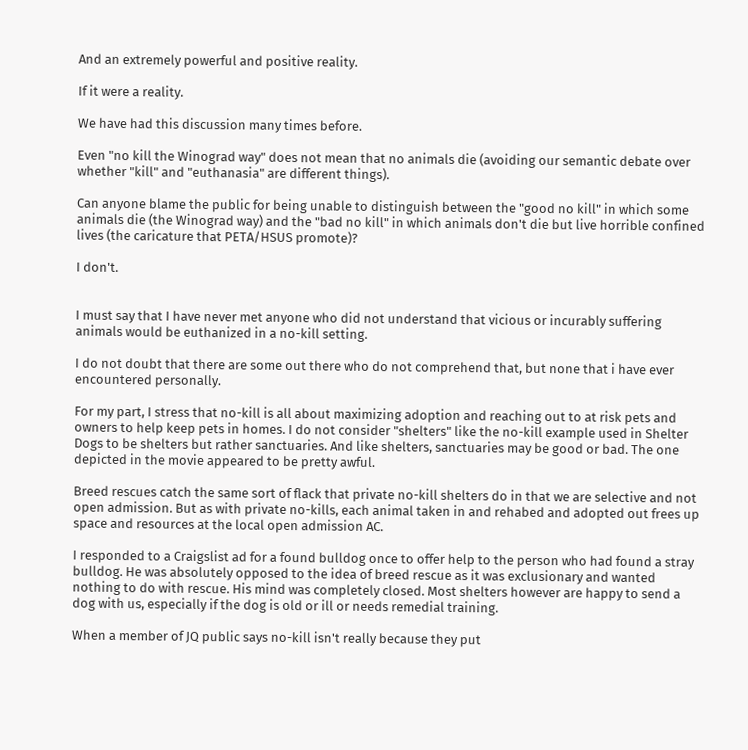And an extremely powerful and positive reality.

If it were a reality.

We have had this discussion many times before.

Even "no kill the Winograd way" does not mean that no animals die (avoiding our semantic debate over whether "kill" and "euthanasia" are different things).

Can anyone blame the public for being unable to distinguish between the "good no kill" in which some animals die (the Winograd way) and the "bad no kill" in which animals don't die but live horrible confined lives (the caricature that PETA/HSUS promote)?

I don't.


I must say that I have never met anyone who did not understand that vicious or incurably suffering animals would be euthanized in a no-kill setting.

I do not doubt that there are some out there who do not comprehend that, but none that i have ever encountered personally.

For my part, I stress that no-kill is all about maximizing adoption and reaching out to at risk pets and owners to help keep pets in homes. I do not consider "shelters" like the no-kill example used in Shelter Dogs to be shelters but rather sanctuaries. And like shelters, sanctuaries may be good or bad. The one depicted in the movie appeared to be pretty awful.

Breed rescues catch the same sort of flack that private no-kill shelters do in that we are selective and not open admission. But as with private no-kills, each animal taken in and rehabed and adopted out frees up space and resources at the local open admission AC.

I responded to a Craigslist ad for a found bulldog once to offer help to the person who had found a stray bulldog. He was absolutely opposed to the idea of breed rescue as it was exclusionary and wanted nothing to do with rescue. His mind was completely closed. Most shelters however are happy to send a dog with us, especially if the dog is old or ill or needs remedial training.

When a member of JQ public says no-kill isn't really because they put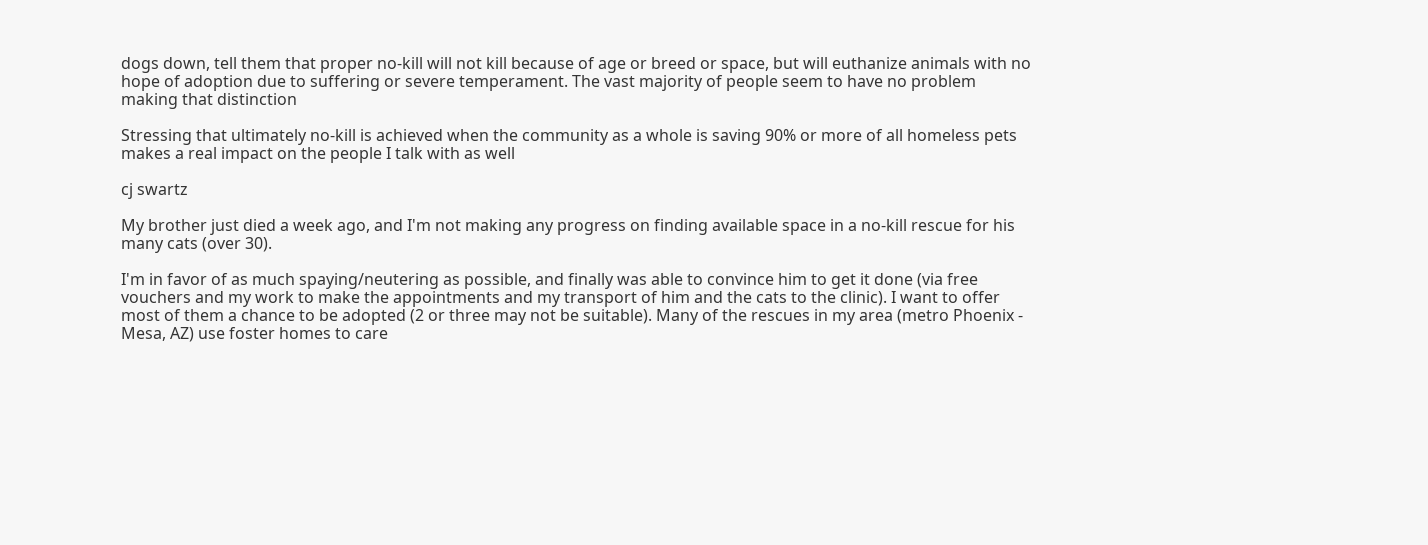dogs down, tell them that proper no-kill will not kill because of age or breed or space, but will euthanize animals with no hope of adoption due to suffering or severe temperament. The vast majority of people seem to have no problem making that distinction

Stressing that ultimately no-kill is achieved when the community as a whole is saving 90% or more of all homeless pets makes a real impact on the people I talk with as well

cj swartz

My brother just died a week ago, and I'm not making any progress on finding available space in a no-kill rescue for his many cats (over 30).

I'm in favor of as much spaying/neutering as possible, and finally was able to convince him to get it done (via free vouchers and my work to make the appointments and my transport of him and the cats to the clinic). I want to offer most of them a chance to be adopted (2 or three may not be suitable). Many of the rescues in my area (metro Phoenix - Mesa, AZ) use foster homes to care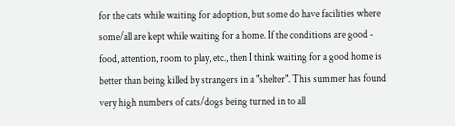for the cats while waiting for adoption, but some do have facilities where some/all are kept while waiting for a home. If the conditions are good - food, attention, room to play, etc., then I think waiting for a good home is better than being killed by strangers in a "shelter". This summer has found very high numbers of cats/dogs being turned in to all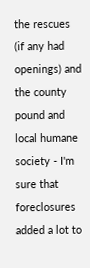the rescues (if any had openings) and the county pound and local humane society - I'm sure that foreclosures added a lot to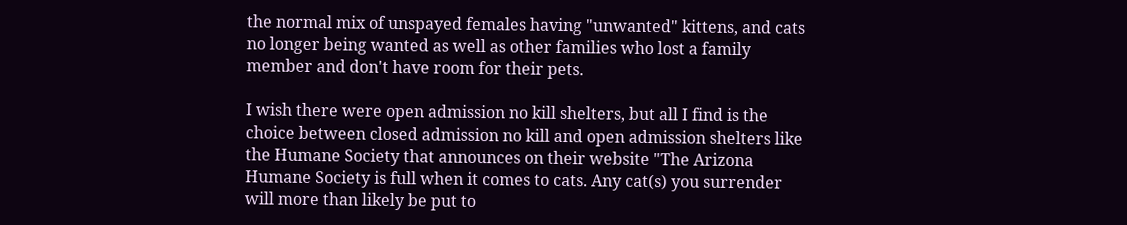the normal mix of unspayed females having "unwanted" kittens, and cats no longer being wanted as well as other families who lost a family member and don't have room for their pets.

I wish there were open admission no kill shelters, but all I find is the choice between closed admission no kill and open admission shelters like the Humane Society that announces on their website "The Arizona Humane Society is full when it comes to cats. Any cat(s) you surrender will more than likely be put to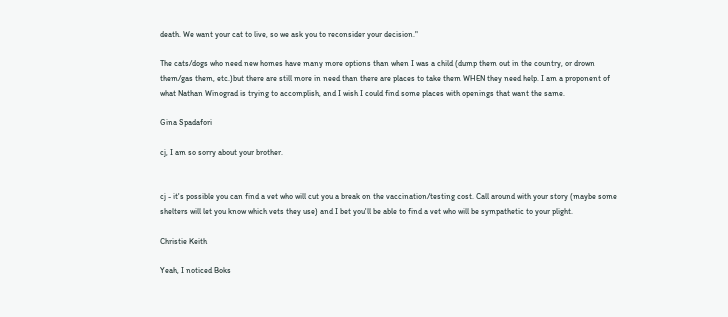death. We want your cat to live, so we ask you to reconsider your decision."

The cats/dogs who need new homes have many more options than when I was a child (dump them out in the country, or drown them/gas them, etc.)but there are still more in need than there are places to take them WHEN they need help. I am a proponent of what Nathan Winograd is trying to accomplish, and I wish I could find some places with openings that want the same.

Gina Spadafori

cj, I am so sorry about your brother.


cj - it's possible you can find a vet who will cut you a break on the vaccination/testing cost. Call around with your story (maybe some shelters will let you know which vets they use) and I bet you'll be able to find a vet who will be sympathetic to your plight.

Christie Keith

Yeah, I noticed Boks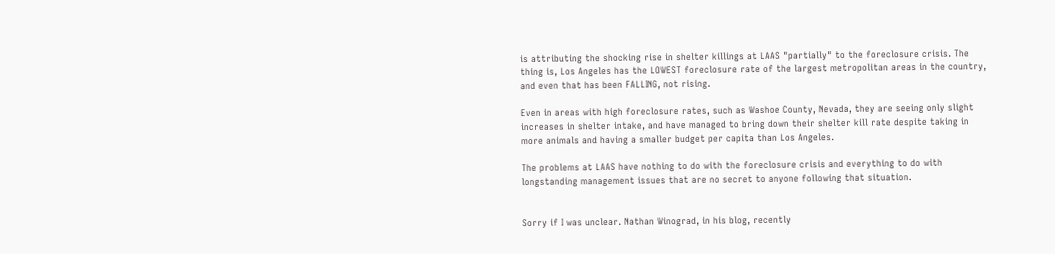is attributing the shocking rise in shelter killings at LAAS "partially" to the foreclosure crisis. The thing is, Los Angeles has the LOWEST foreclosure rate of the largest metropolitan areas in the country, and even that has been FALLING, not rising.

Even in areas with high foreclosure rates, such as Washoe County, Nevada, they are seeing only slight increases in shelter intake, and have managed to bring down their shelter kill rate despite taking in more animals and having a smaller budget per capita than Los Angeles.

The problems at LAAS have nothing to do with the foreclosure crisis and everything to do with longstanding management issues that are no secret to anyone following that situation.


Sorry if I was unclear. Nathan Winograd, in his blog, recently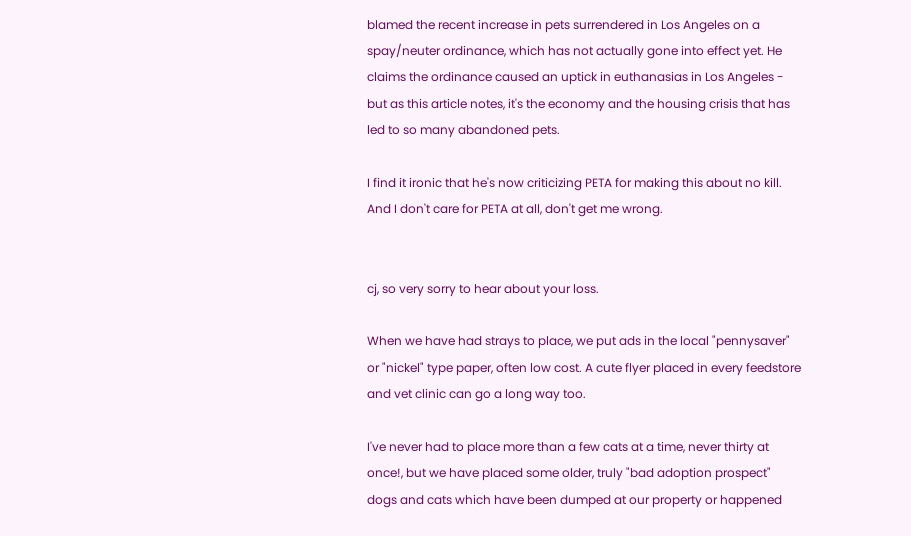blamed the recent increase in pets surrendered in Los Angeles on a spay/neuter ordinance, which has not actually gone into effect yet. He claims the ordinance caused an uptick in euthanasias in Los Angeles - but as this article notes, it's the economy and the housing crisis that has led to so many abandoned pets.

I find it ironic that he's now criticizing PETA for making this about no kill. And I don't care for PETA at all, don't get me wrong.


cj, so very sorry to hear about your loss.

When we have had strays to place, we put ads in the local "pennysaver" or "nickel" type paper, often low cost. A cute flyer placed in every feedstore and vet clinic can go a long way too.

I've never had to place more than a few cats at a time, never thirty at once!, but we have placed some older, truly "bad adoption prospect" dogs and cats which have been dumped at our property or happened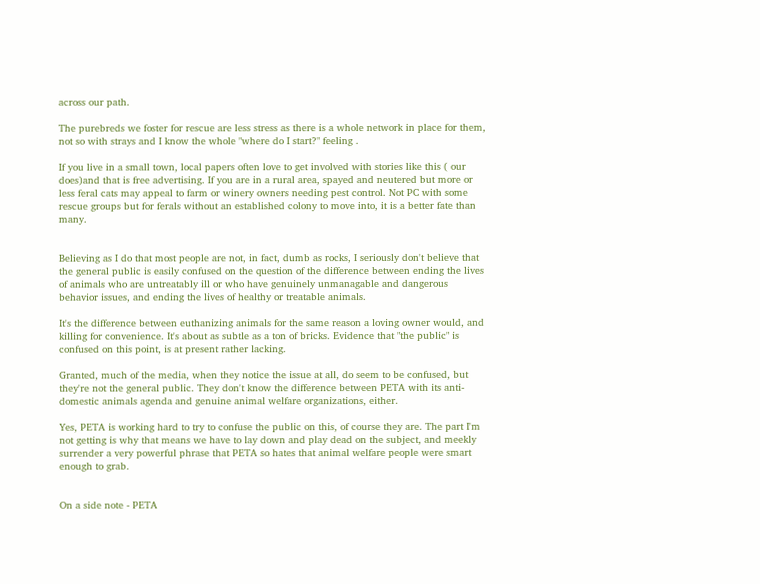across our path.

The purebreds we foster for rescue are less stress as there is a whole network in place for them, not so with strays and I know the whole "where do I start?" feeling .

If you live in a small town, local papers often love to get involved with stories like this ( our does)and that is free advertising. If you are in a rural area, spayed and neutered but more or less feral cats may appeal to farm or winery owners needing pest control. Not PC with some rescue groups but for ferals without an established colony to move into, it is a better fate than many.


Believing as I do that most people are not, in fact, dumb as rocks, I seriously don't believe that the general public is easily confused on the question of the difference between ending the lives of animals who are untreatably ill or who have genuinely unmanagable and dangerous behavior issues, and ending the lives of healthy or treatable animals.

It's the difference between euthanizing animals for the same reason a loving owner would, and killing for convenience. It's about as subtle as a ton of bricks. Evidence that "the public" is confused on this point, is at present rather lacking.

Granted, much of the media, when they notice the issue at all, do seem to be confused, but they're not the general public. They don't know the difference between PETA with its anti-domestic animals agenda and genuine animal welfare organizations, either.

Yes, PETA is working hard to try to confuse the public on this, of course they are. The part I'm not getting is why that means we have to lay down and play dead on the subject, and meekly surrender a very powerful phrase that PETA so hates that animal welfare people were smart enough to grab.


On a side note - PETA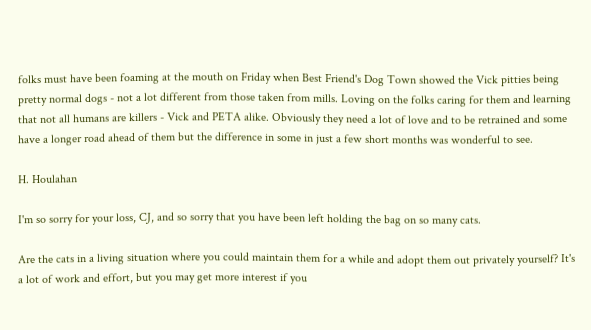folks must have been foaming at the mouth on Friday when Best Friend's Dog Town showed the Vick pitties being pretty normal dogs - not a lot different from those taken from mills. Loving on the folks caring for them and learning that not all humans are killers - Vick and PETA alike. Obviously they need a lot of love and to be retrained and some have a longer road ahead of them but the difference in some in just a few short months was wonderful to see.

H. Houlahan

I'm so sorry for your loss, CJ, and so sorry that you have been left holding the bag on so many cats.

Are the cats in a living situation where you could maintain them for a while and adopt them out privately yourself? It's a lot of work and effort, but you may get more interest if you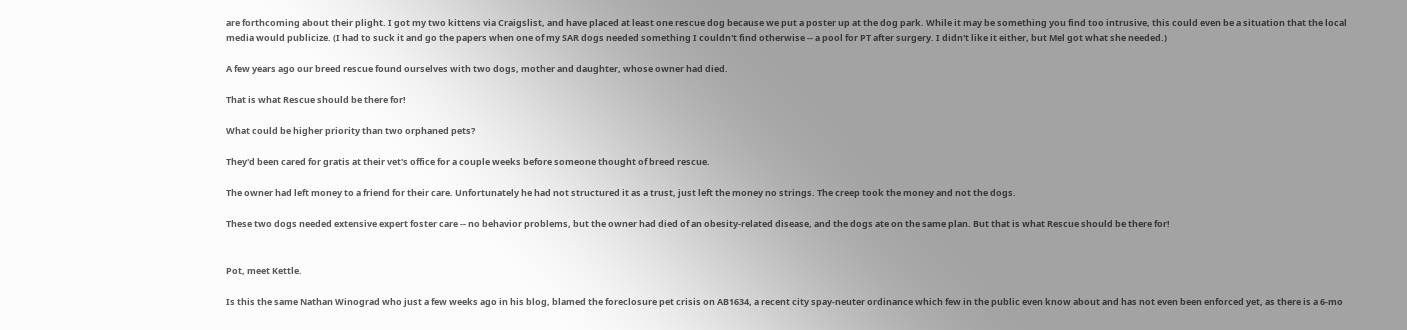are forthcoming about their plight. I got my two kittens via Craigslist, and have placed at least one rescue dog because we put a poster up at the dog park. While it may be something you find too intrusive, this could even be a situation that the local media would publicize. (I had to suck it and go the papers when one of my SAR dogs needed something I couldn't find otherwise -- a pool for PT after surgery. I didn't like it either, but Mel got what she needed.)

A few years ago our breed rescue found ourselves with two dogs, mother and daughter, whose owner had died.

That is what Rescue should be there for!

What could be higher priority than two orphaned pets?

They'd been cared for gratis at their vet's office for a couple weeks before someone thought of breed rescue.

The owner had left money to a friend for their care. Unfortunately he had not structured it as a trust, just left the money no strings. The creep took the money and not the dogs.

These two dogs needed extensive expert foster care -- no behavior problems, but the owner had died of an obesity-related disease, and the dogs ate on the same plan. But that is what Rescue should be there for!


Pot, meet Kettle.

Is this the same Nathan Winograd who just a few weeks ago in his blog, blamed the foreclosure pet crisis on AB1634, a recent city spay-neuter ordinance which few in the public even know about and has not even been enforced yet, as there is a 6-mo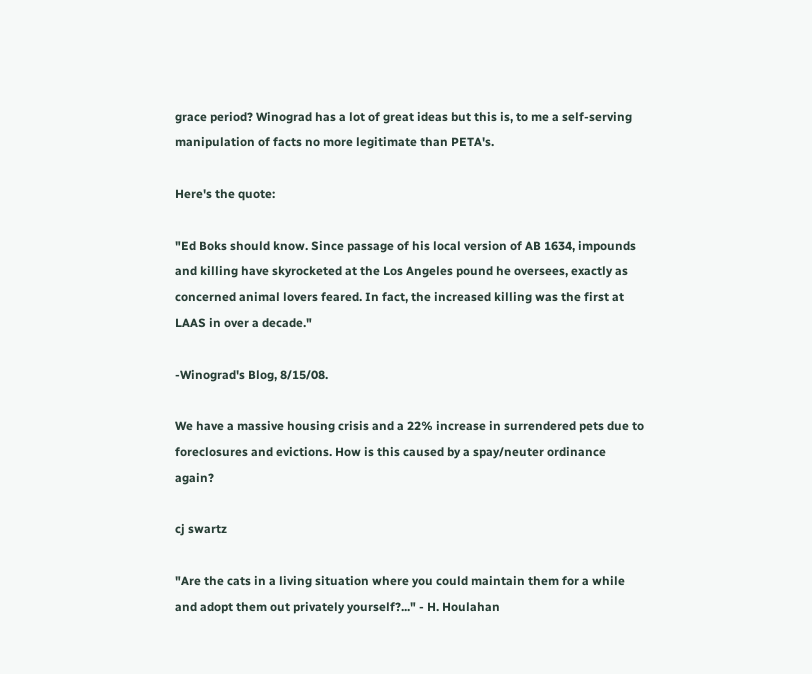grace period? Winograd has a lot of great ideas but this is, to me a self-serving manipulation of facts no more legitimate than PETA's.

Here's the quote:

"Ed Boks should know. Since passage of his local version of AB 1634, impounds and killing have skyrocketed at the Los Angeles pound he oversees, exactly as concerned animal lovers feared. In fact, the increased killing was the first at LAAS in over a decade."

-Winograd's Blog, 8/15/08.

We have a massive housing crisis and a 22% increase in surrendered pets due to foreclosures and evictions. How is this caused by a spay/neuter ordinance again?

cj swartz

"Are the cats in a living situation where you could maintain them for a while and adopt them out privately yourself?..." - H. Houlahan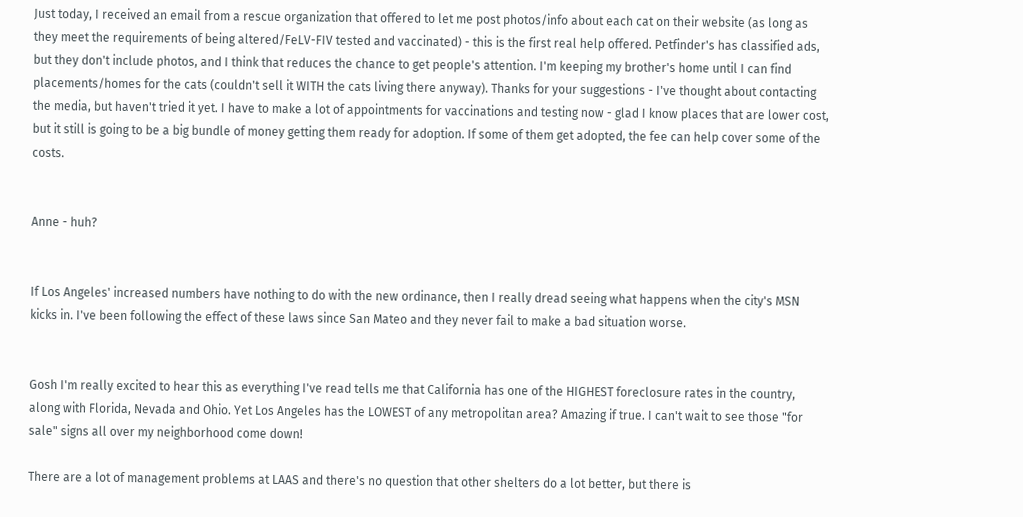Just today, I received an email from a rescue organization that offered to let me post photos/info about each cat on their website (as long as they meet the requirements of being altered/FeLV-FIV tested and vaccinated) - this is the first real help offered. Petfinder's has classified ads, but they don't include photos, and I think that reduces the chance to get people's attention. I'm keeping my brother's home until I can find placements/homes for the cats (couldn't sell it WITH the cats living there anyway). Thanks for your suggestions - I've thought about contacting the media, but haven't tried it yet. I have to make a lot of appointments for vaccinations and testing now - glad I know places that are lower cost, but it still is going to be a big bundle of money getting them ready for adoption. If some of them get adopted, the fee can help cover some of the costs.


Anne - huh?


If Los Angeles' increased numbers have nothing to do with the new ordinance, then I really dread seeing what happens when the city's MSN kicks in. I've been following the effect of these laws since San Mateo and they never fail to make a bad situation worse.


Gosh I'm really excited to hear this as everything I've read tells me that California has one of the HIGHEST foreclosure rates in the country, along with Florida, Nevada and Ohio. Yet Los Angeles has the LOWEST of any metropolitan area? Amazing if true. I can't wait to see those "for sale" signs all over my neighborhood come down!

There are a lot of management problems at LAAS and there's no question that other shelters do a lot better, but there is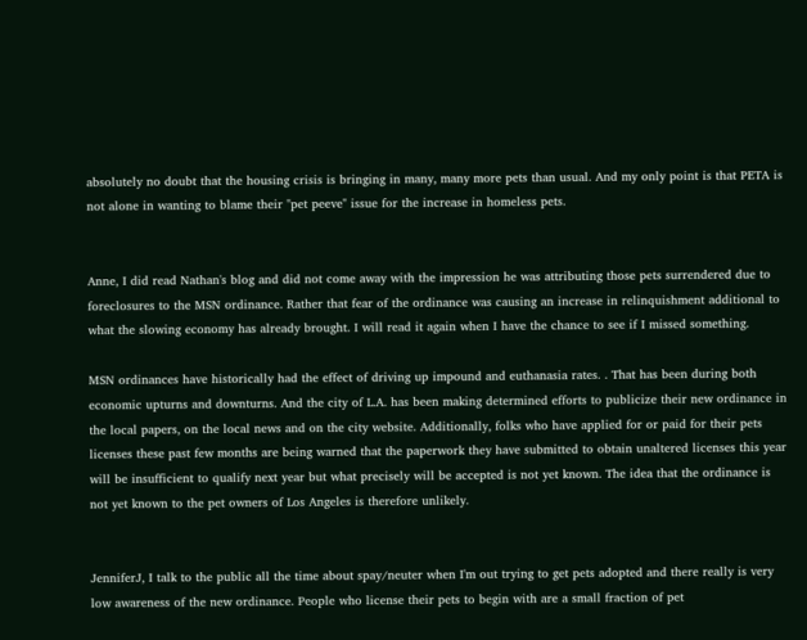absolutely no doubt that the housing crisis is bringing in many, many more pets than usual. And my only point is that PETA is not alone in wanting to blame their "pet peeve" issue for the increase in homeless pets.


Anne, I did read Nathan's blog and did not come away with the impression he was attributing those pets surrendered due to foreclosures to the MSN ordinance. Rather that fear of the ordinance was causing an increase in relinquishment additional to what the slowing economy has already brought. I will read it again when I have the chance to see if I missed something.

MSN ordinances have historically had the effect of driving up impound and euthanasia rates. . That has been during both economic upturns and downturns. And the city of L.A. has been making determined efforts to publicize their new ordinance in the local papers, on the local news and on the city website. Additionally, folks who have applied for or paid for their pets licenses these past few months are being warned that the paperwork they have submitted to obtain unaltered licenses this year will be insufficient to qualify next year but what precisely will be accepted is not yet known. The idea that the ordinance is not yet known to the pet owners of Los Angeles is therefore unlikely.


JenniferJ, I talk to the public all the time about spay/neuter when I'm out trying to get pets adopted and there really is very low awareness of the new ordinance. People who license their pets to begin with are a small fraction of pet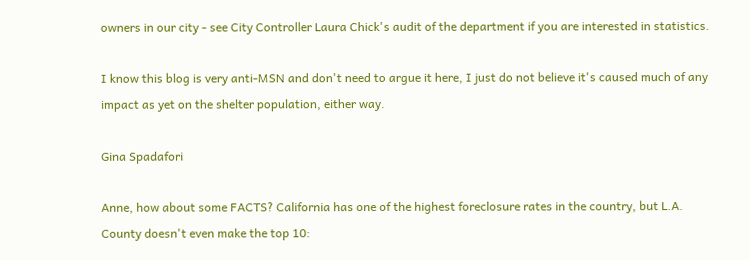owners in our city - see City Controller Laura Chick's audit of the department if you are interested in statistics.

I know this blog is very anti-MSN and don't need to argue it here, I just do not believe it's caused much of any impact as yet on the shelter population, either way.

Gina Spadafori

Anne, how about some FACTS? California has one of the highest foreclosure rates in the country, but L.A. County doesn't even make the top 10: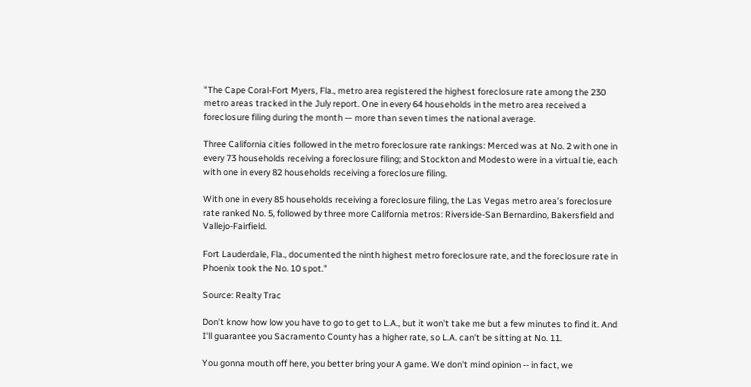"The Cape Coral-Fort Myers, Fla., metro area registered the highest foreclosure rate among the 230 metro areas tracked in the July report. One in every 64 households in the metro area received a foreclosure filing during the month — more than seven times the national average.

Three California cities followed in the metro foreclosure rate rankings: Merced was at No. 2 with one in every 73 households receiving a foreclosure filing; and Stockton and Modesto were in a virtual tie, each with one in every 82 households receiving a foreclosure filing.

With one in every 85 households receiving a foreclosure filing, the Las Vegas metro area’s foreclosure rate ranked No. 5, followed by three more California metros: Riverside-San Bernardino, Bakersfield and Vallejo-Fairfield.

Fort Lauderdale, Fla., documented the ninth highest metro foreclosure rate, and the foreclosure rate in Phoenix took the No. 10 spot."

Source: Realty Trac

Don't know how low you have to go to get to L.A., but it won't take me but a few minutes to find it. And I'll guarantee you Sacramento County has a higher rate, so L.A. can't be sitting at No. 11.

You gonna mouth off here, you better bring your A game. We don't mind opinion -- in fact, we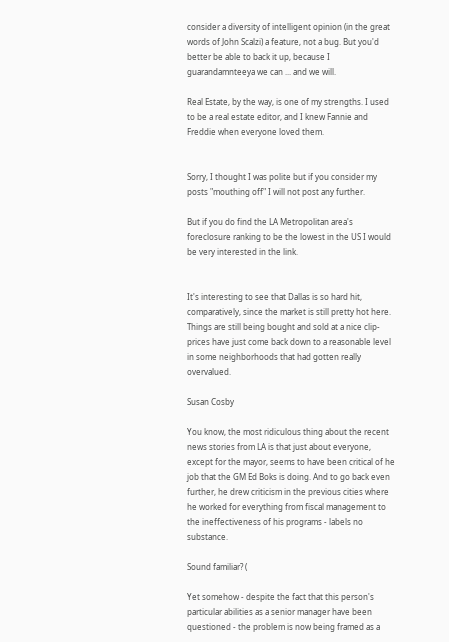consider a diversity of intelligent opinion (in the great words of John Scalzi) a feature, not a bug. But you'd better be able to back it up, because I guarandamnteeya we can ... and we will.

Real Estate, by the way, is one of my strengths. I used to be a real estate editor, and I knew Fannie and Freddie when everyone loved them.


Sorry, I thought I was polite but if you consider my posts "mouthing off" I will not post any further.

But if you do find the LA Metropolitan area's foreclosure ranking to be the lowest in the US I would be very interested in the link.


It's interesting to see that Dallas is so hard hit, comparatively, since the market is still pretty hot here. Things are still being bought and sold at a nice clip- prices have just come back down to a reasonable level in some neighborhoods that had gotten really overvalued.

Susan Cosby

You know, the most ridiculous thing about the recent news stories from LA is that just about everyone, except for the mayor, seems to have been critical of he job that the GM Ed Boks is doing. And to go back even further, he drew criticism in the previous cities where he worked for everything from fiscal management to the ineffectiveness of his programs - labels no substance.

Sound familiar? (

Yet somehow - despite the fact that this person's particular abilities as a senior manager have been questioned - the problem is now being framed as a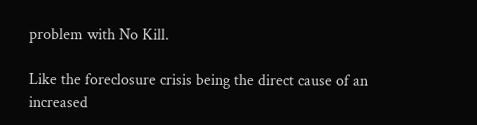problem with No Kill.

Like the foreclosure crisis being the direct cause of an increased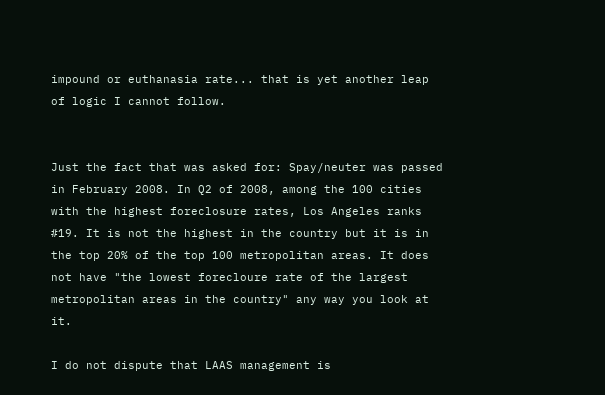impound or euthanasia rate... that is yet another leap of logic I cannot follow.


Just the fact that was asked for: Spay/neuter was passed in February 2008. In Q2 of 2008, among the 100 cities with the highest foreclosure rates, Los Angeles ranks #19. It is not the highest in the country but it is in the top 20% of the top 100 metropolitan areas. It does not have "the lowest forecloure rate of the largest metropolitan areas in the country" any way you look at it.

I do not dispute that LAAS management is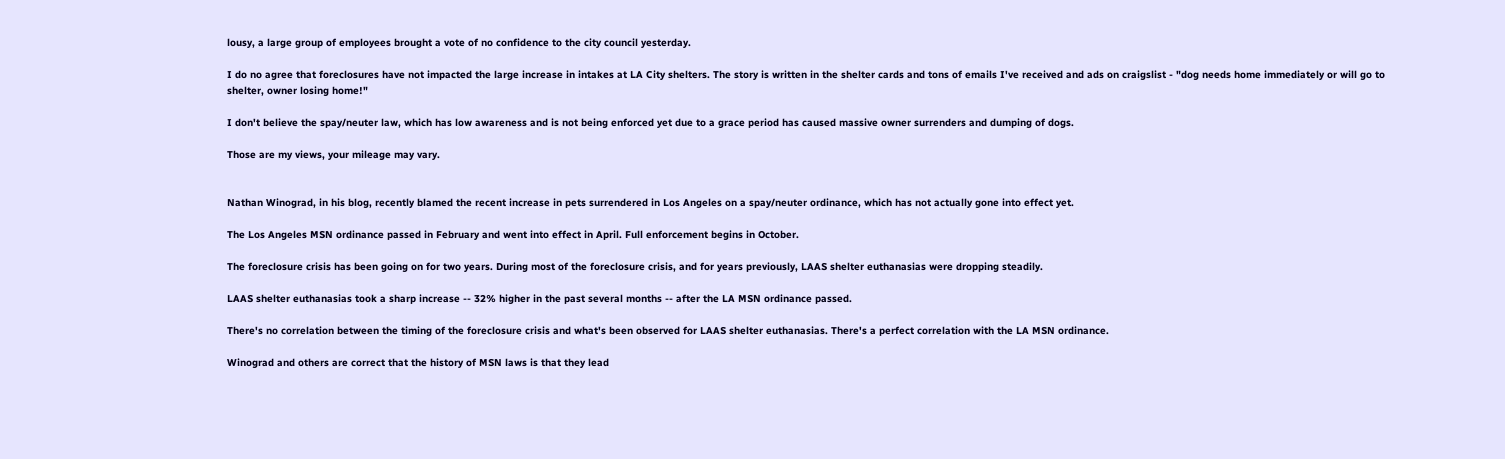lousy, a large group of employees brought a vote of no confidence to the city council yesterday.

I do no agree that foreclosures have not impacted the large increase in intakes at LA City shelters. The story is written in the shelter cards and tons of emails I've received and ads on craigslist - "dog needs home immediately or will go to shelter, owner losing home!"

I don't believe the spay/neuter law, which has low awareness and is not being enforced yet due to a grace period has caused massive owner surrenders and dumping of dogs.

Those are my views, your mileage may vary.


Nathan Winograd, in his blog, recently blamed the recent increase in pets surrendered in Los Angeles on a spay/neuter ordinance, which has not actually gone into effect yet.

The Los Angeles MSN ordinance passed in February and went into effect in April. Full enforcement begins in October.

The foreclosure crisis has been going on for two years. During most of the foreclosure crisis, and for years previously, LAAS shelter euthanasias were dropping steadily.

LAAS shelter euthanasias took a sharp increase -- 32% higher in the past several months -- after the LA MSN ordinance passed.

There's no correlation between the timing of the foreclosure crisis and what's been observed for LAAS shelter euthanasias. There's a perfect correlation with the LA MSN ordinance.

Winograd and others are correct that the history of MSN laws is that they lead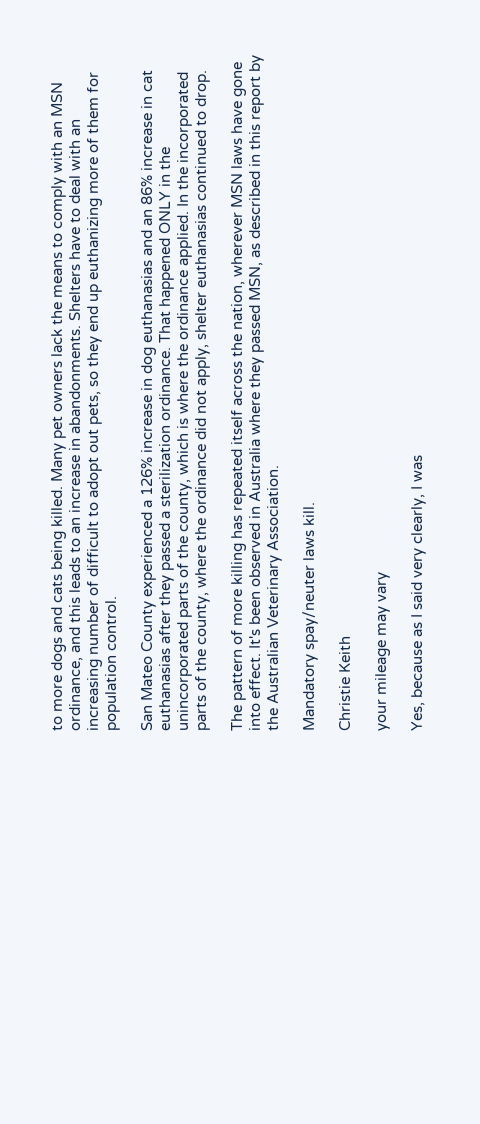to more dogs and cats being killed. Many pet owners lack the means to comply with an MSN ordinance, and this leads to an increase in abandonments. Shelters have to deal with an increasing number of difficult to adopt out pets, so they end up euthanizing more of them for population control.

San Mateo County experienced a 126% increase in dog euthanasias and an 86% increase in cat euthanasias after they passed a sterilization ordinance. That happened ONLY in the unincorporated parts of the county, which is where the ordinance applied. In the incorporated parts of the county, where the ordinance did not apply, shelter euthanasias continued to drop.

The pattern of more killing has repeated itself across the nation, wherever MSN laws have gone into effect. It's been observed in Australia where they passed MSN, as described in this report by the Australian Veterinary Association.

Mandatory spay/neuter laws kill.

Christie Keith

your mileage may vary

Yes, because as I said very clearly, I was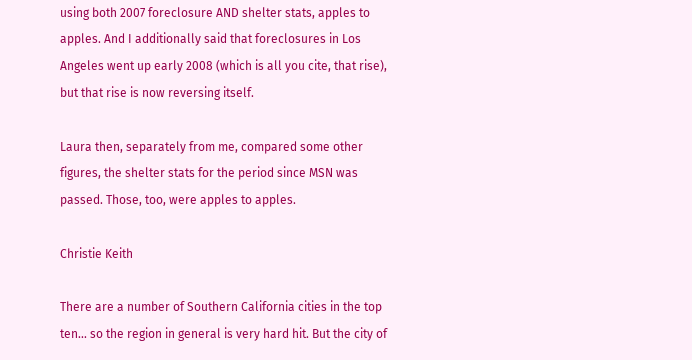using both 2007 foreclosure AND shelter stats, apples to apples. And I additionally said that foreclosures in Los Angeles went up early 2008 (which is all you cite, that rise), but that rise is now reversing itself.

Laura then, separately from me, compared some other figures, the shelter stats for the period since MSN was passed. Those, too, were apples to apples.

Christie Keith

There are a number of Southern California cities in the top ten... so the region in general is very hard hit. But the city of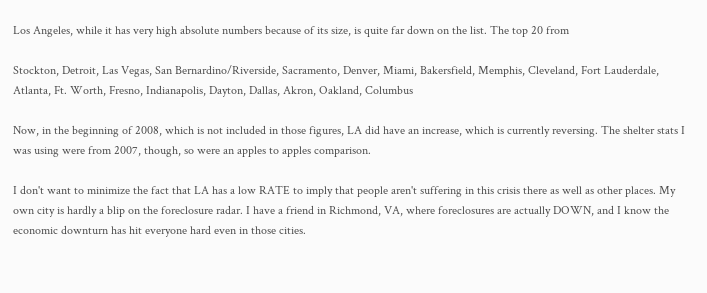Los Angeles, while it has very high absolute numbers because of its size, is quite far down on the list. The top 20 from

Stockton, Detroit, Las Vegas, San Bernardino/Riverside, Sacramento, Denver, Miami, Bakersfield, Memphis, Cleveland, Fort Lauderdale, Atlanta, Ft. Worth, Fresno, Indianapolis, Dayton, Dallas, Akron, Oakland, Columbus

Now, in the beginning of 2008, which is not included in those figures, LA did have an increase, which is currently reversing. The shelter stats I was using were from 2007, though, so were an apples to apples comparison.

I don't want to minimize the fact that LA has a low RATE to imply that people aren't suffering in this crisis there as well as other places. My own city is hardly a blip on the foreclosure radar. I have a friend in Richmond, VA, where foreclosures are actually DOWN, and I know the economic downturn has hit everyone hard even in those cities.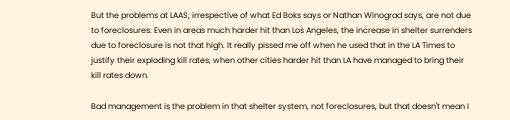But the problems at LAAS, irrespective of what Ed Boks says or Nathan Winograd says, are not due to foreclosures. Even in areas much harder hit than Los Angeles, the increase in shelter surrenders due to foreclosure is not that high. It really pissed me off when he used that in the LA Times to justify their exploding kill rates, when other cities harder hit than LA have managed to bring their kill rates down.

Bad management is the problem in that shelter system, not foreclosures, but that doesn't mean I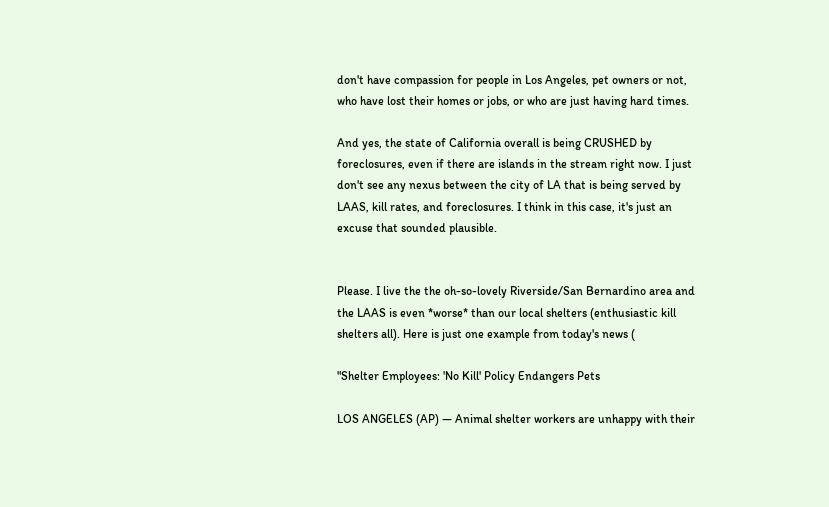don't have compassion for people in Los Angeles, pet owners or not, who have lost their homes or jobs, or who are just having hard times.

And yes, the state of California overall is being CRUSHED by foreclosures, even if there are islands in the stream right now. I just don't see any nexus between the city of LA that is being served by LAAS, kill rates, and foreclosures. I think in this case, it's just an excuse that sounded plausible.


Please. I live the the oh-so-lovely Riverside/San Bernardino area and the LAAS is even *worse* than our local shelters (enthusiastic kill shelters all). Here is just one example from today's news (

"Shelter Employees: 'No Kill' Policy Endangers Pets

LOS ANGELES (AP) ― Animal shelter workers are unhappy with their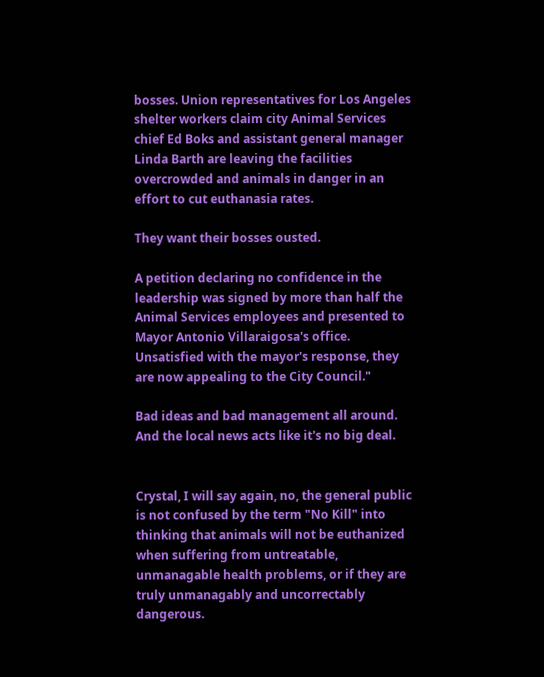bosses. Union representatives for Los Angeles shelter workers claim city Animal Services chief Ed Boks and assistant general manager Linda Barth are leaving the facilities overcrowded and animals in danger in an effort to cut euthanasia rates.

They want their bosses ousted.

A petition declaring no confidence in the leadership was signed by more than half the Animal Services employees and presented to Mayor Antonio Villaraigosa's office. Unsatisfied with the mayor's response, they are now appealing to the City Council."

Bad ideas and bad management all around. And the local news acts like it's no big deal.


Crystal, I will say again, no, the general public is not confused by the term "No Kill" into thinking that animals will not be euthanized when suffering from untreatable, unmanagable health problems, or if they are truly unmanagably and uncorrectably dangerous.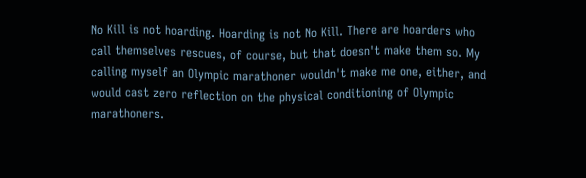No Kill is not hoarding. Hoarding is not No Kill. There are hoarders who call themselves rescues, of course, but that doesn't make them so. My calling myself an Olympic marathoner wouldn't make me one, either, and would cast zero reflection on the physical conditioning of Olympic marathoners.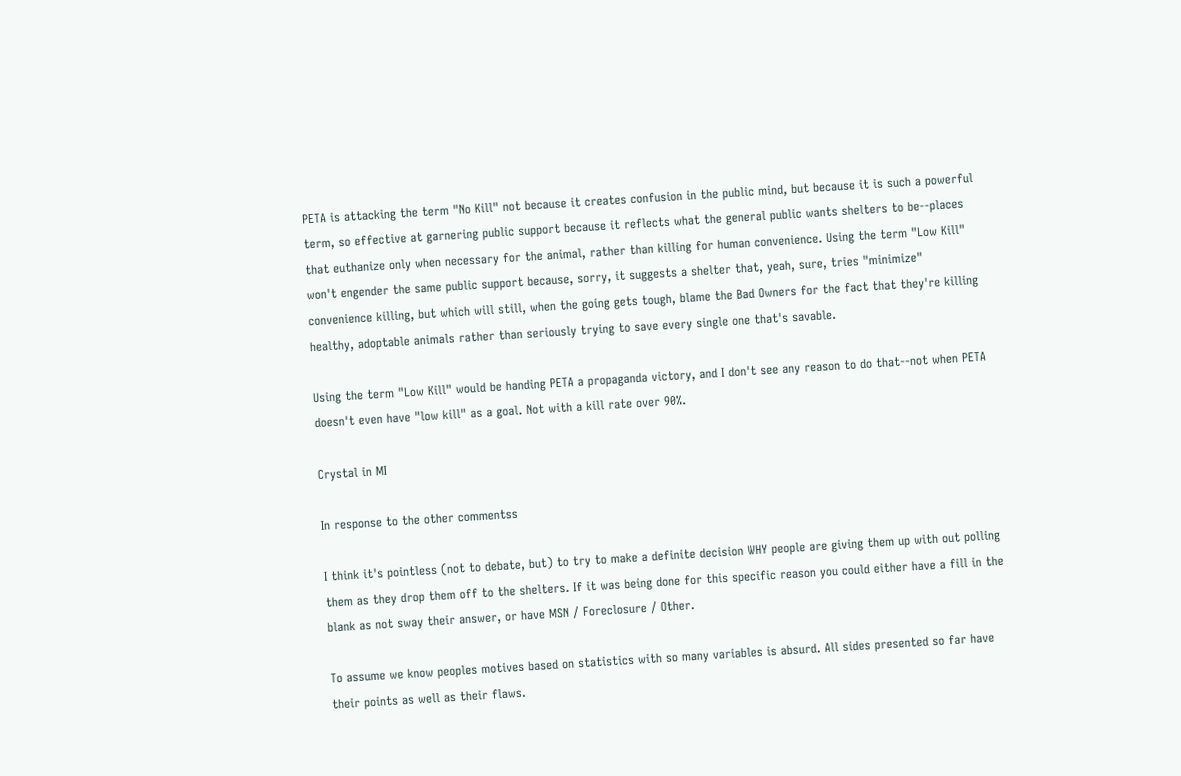PETA is attacking the term "No Kill" not because it creates confusion in the public mind, but because it is such a powerful term, so effective at garnering public support because it reflects what the general public wants shelters to be--places that euthanize only when necessary for the animal, rather than killing for human convenience. Using the term "Low Kill" won't engender the same public support because, sorry, it suggests a shelter that, yeah, sure, tries "minimize" convenience killing, but which will still, when the going gets tough, blame the Bad Owners for the fact that they're killing healthy, adoptable animals rather than seriously trying to save every single one that's savable.

Using the term "Low Kill" would be handing PETA a propaganda victory, and I don't see any reason to do that--not when PETA doesn't even have "low kill" as a goal. Not with a kill rate over 90%.

Crystal in MI

In response to the other commentss

I think it's pointless (not to debate, but) to try to make a definite decision WHY people are giving them up with out polling them as they drop them off to the shelters. If it was being done for this specific reason you could either have a fill in the blank as not sway their answer, or have MSN / Foreclosure / Other.

To assume we know peoples motives based on statistics with so many variables is absurd. All sides presented so far have their points as well as their flaws.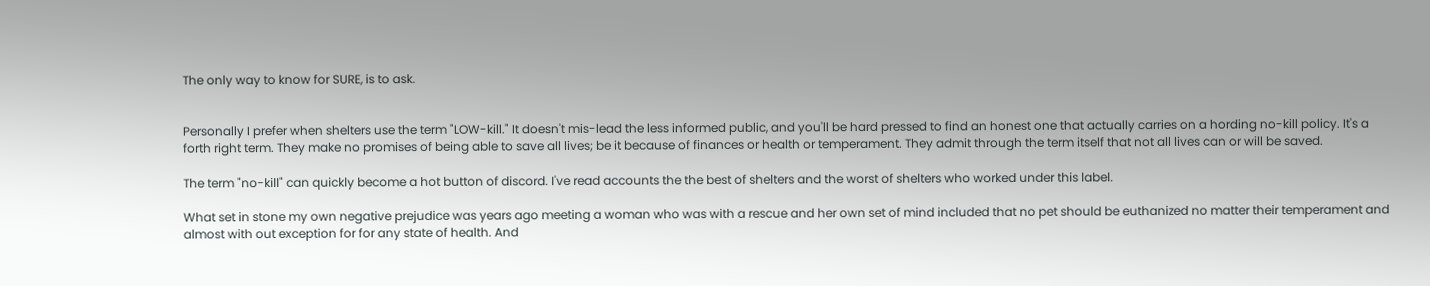The only way to know for SURE, is to ask.


Personally I prefer when shelters use the term "LOW-kill." It doesn't mis-lead the less informed public, and you'll be hard pressed to find an honest one that actually carries on a hording no-kill policy. It's a forth right term. They make no promises of being able to save all lives; be it because of finances or health or temperament. They admit through the term itself that not all lives can or will be saved.

The term "no-kill" can quickly become a hot button of discord. I've read accounts the the best of shelters and the worst of shelters who worked under this label.

What set in stone my own negative prejudice was years ago meeting a woman who was with a rescue and her own set of mind included that no pet should be euthanized no matter their temperament and almost with out exception for for any state of health. And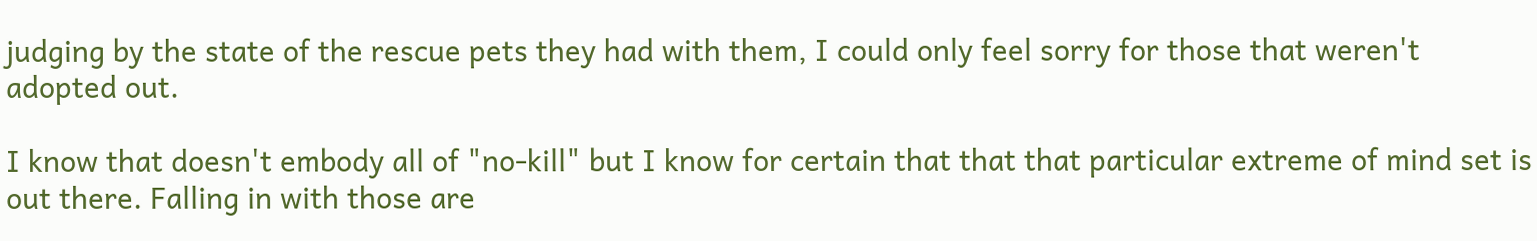judging by the state of the rescue pets they had with them, I could only feel sorry for those that weren't adopted out.

I know that doesn't embody all of "no-kill" but I know for certain that that that particular extreme of mind set is out there. Falling in with those are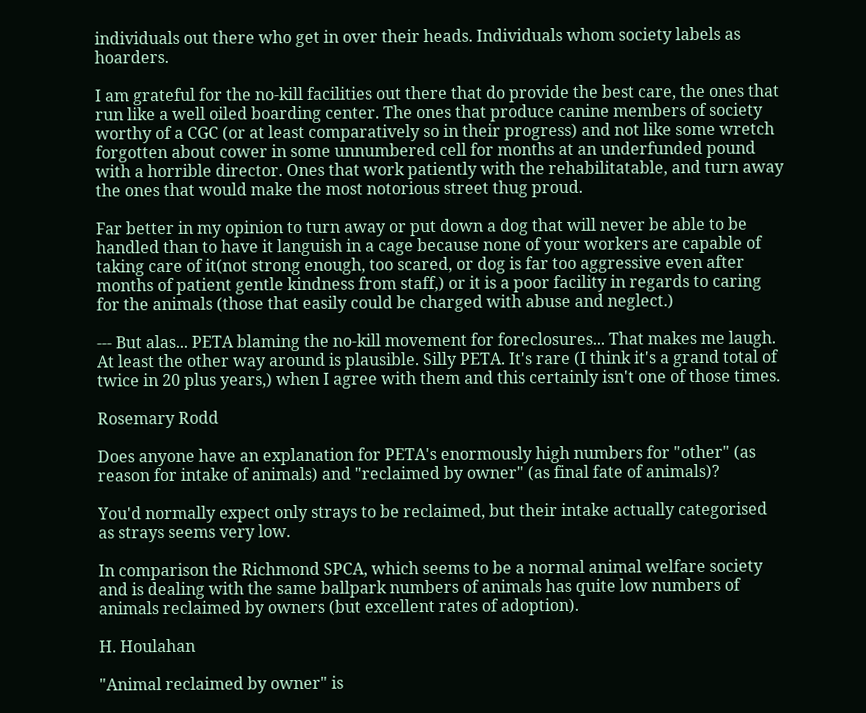individuals out there who get in over their heads. Individuals whom society labels as hoarders.

I am grateful for the no-kill facilities out there that do provide the best care, the ones that run like a well oiled boarding center. The ones that produce canine members of society worthy of a CGC (or at least comparatively so in their progress) and not like some wretch forgotten about cower in some unnumbered cell for months at an underfunded pound with a horrible director. Ones that work patiently with the rehabilitatable, and turn away the ones that would make the most notorious street thug proud.

Far better in my opinion to turn away or put down a dog that will never be able to be handled than to have it languish in a cage because none of your workers are capable of taking care of it(not strong enough, too scared, or dog is far too aggressive even after months of patient gentle kindness from staff,) or it is a poor facility in regards to caring for the animals (those that easily could be charged with abuse and neglect.)

--- But alas... PETA blaming the no-kill movement for foreclosures... That makes me laugh. At least the other way around is plausible. Silly PETA. It's rare (I think it's a grand total of twice in 20 plus years,) when I agree with them and this certainly isn't one of those times.

Rosemary Rodd

Does anyone have an explanation for PETA's enormously high numbers for "other" (as reason for intake of animals) and "reclaimed by owner" (as final fate of animals)?

You'd normally expect only strays to be reclaimed, but their intake actually categorised as strays seems very low.

In comparison the Richmond SPCA, which seems to be a normal animal welfare society and is dealing with the same ballpark numbers of animals has quite low numbers of animals reclaimed by owners (but excellent rates of adoption).

H. Houlahan

"Animal reclaimed by owner" is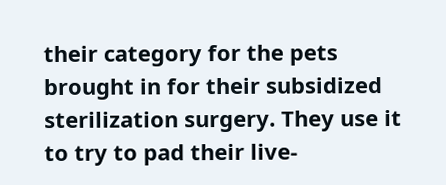their category for the pets brought in for their subsidized sterilization surgery. They use it to try to pad their live-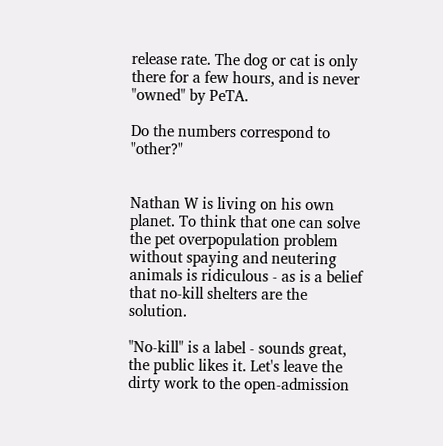release rate. The dog or cat is only there for a few hours, and is never "owned" by PeTA.

Do the numbers correspond to "other?"


Nathan W is living on his own planet. To think that one can solve the pet overpopulation problem without spaying and neutering animals is ridiculous - as is a belief that no-kill shelters are the solution.

"No-kill" is a label - sounds great, the public likes it. Let's leave the dirty work to the open-admission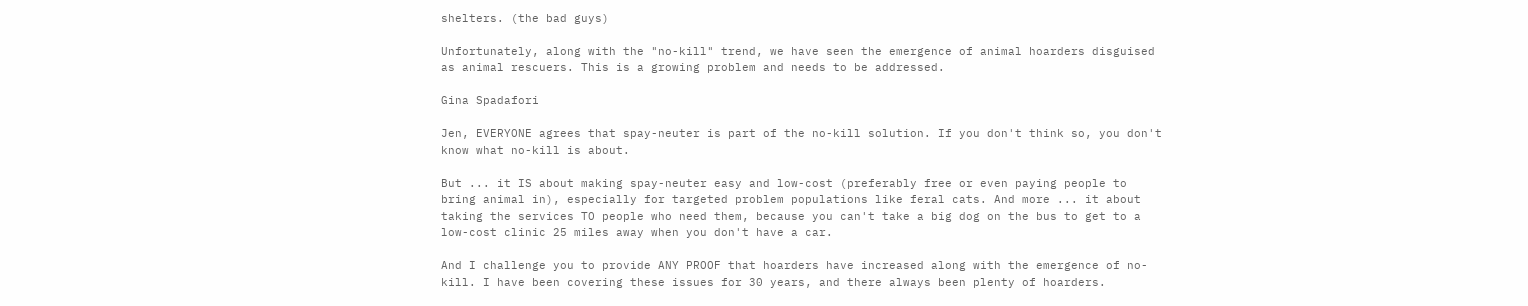shelters. (the bad guys)

Unfortunately, along with the "no-kill" trend, we have seen the emergence of animal hoarders disguised as animal rescuers. This is a growing problem and needs to be addressed.

Gina Spadafori

Jen, EVERYONE agrees that spay-neuter is part of the no-kill solution. If you don't think so, you don't know what no-kill is about.

But ... it IS about making spay-neuter easy and low-cost (preferably free or even paying people to bring animal in), especially for targeted problem populations like feral cats. And more ... it about taking the services TO people who need them, because you can't take a big dog on the bus to get to a low-cost clinic 25 miles away when you don't have a car.

And I challenge you to provide ANY PROOF that hoarders have increased along with the emergence of no-kill. I have been covering these issues for 30 years, and there always been plenty of hoarders.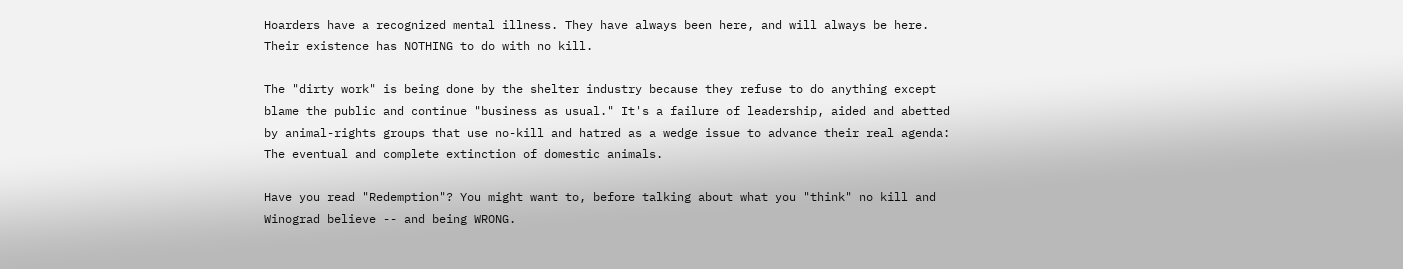Hoarders have a recognized mental illness. They have always been here, and will always be here. Their existence has NOTHING to do with no kill.

The "dirty work" is being done by the shelter industry because they refuse to do anything except blame the public and continue "business as usual." It's a failure of leadership, aided and abetted by animal-rights groups that use no-kill and hatred as a wedge issue to advance their real agenda: The eventual and complete extinction of domestic animals.

Have you read "Redemption"? You might want to, before talking about what you "think" no kill and Winograd believe -- and being WRONG.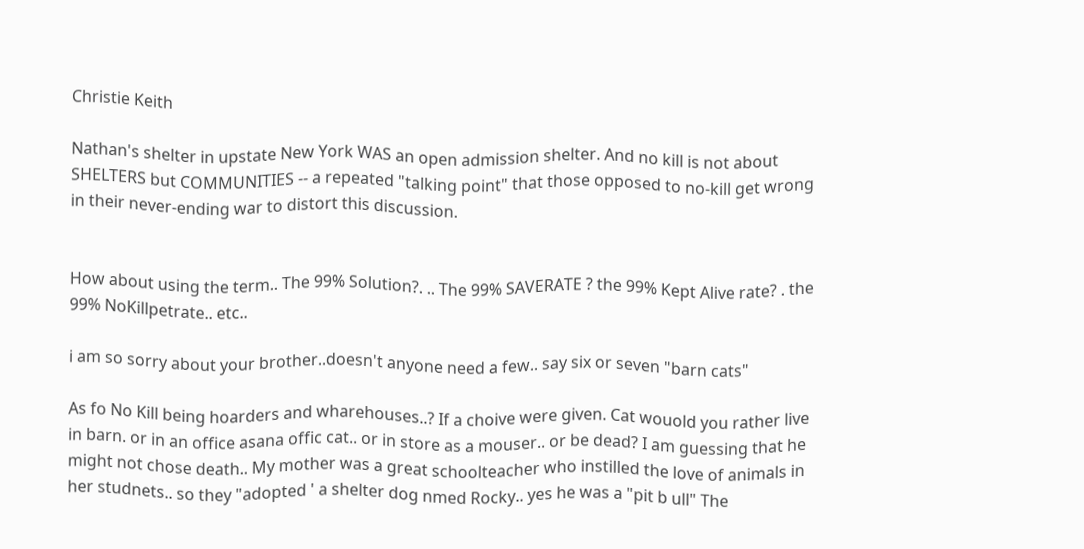Christie Keith

Nathan's shelter in upstate New York WAS an open admission shelter. And no kill is not about SHELTERS but COMMUNITIES -- a repeated "talking point" that those opposed to no-kill get wrong in their never-ending war to distort this discussion.


How about using the term.. The 99% Solution?. .. The 99% SAVERATE ? the 99% Kept Alive rate? . the 99% NoKillpetrate.. etc..

i am so sorry about your brother..doesn't anyone need a few.. say six or seven "barn cats"

As fo No Kill being hoarders and wharehouses..? If a choive were given. Cat wouold you rather live in barn. or in an office asana offic cat.. or in store as a mouser.. or be dead? I am guessing that he might not chose death.. My mother was a great schoolteacher who instilled the love of animals in her studnets.. so they "adopted ' a shelter dog nmed Rocky.. yes he was a "pit b ull" The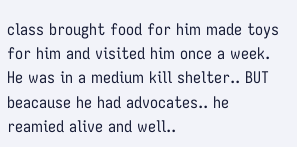class brought food for him made toys for him and visited him once a week. He was in a medium kill shelter.. BUT beacause he had advocates.. he reamied alive and well..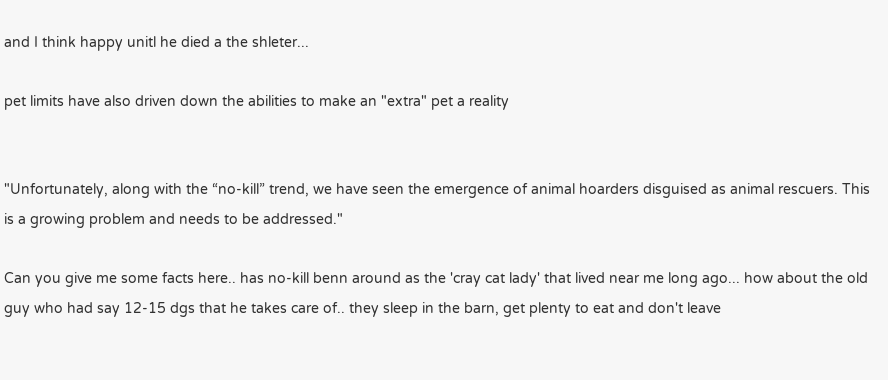and I think happy unitl he died a the shleter...

pet limits have also driven down the abilities to make an "extra" pet a reality


"Unfortunately, along with the “no-kill” trend, we have seen the emergence of animal hoarders disguised as animal rescuers. This is a growing problem and needs to be addressed."

Can you give me some facts here.. has no-kill benn around as the 'cray cat lady' that lived near me long ago... how about the old guy who had say 12-15 dgs that he takes care of.. they sleep in the barn, get plenty to eat and don't leave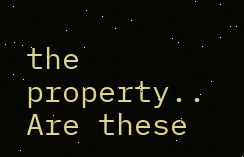the property.. Are these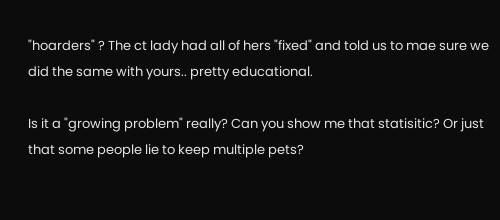"hoarders" ? The ct lady had all of hers "fixed" and told us to mae sure we did the same with yours.. pretty educational.

Is it a "growing problem" really? Can you show me that statisitic? Or just that some people lie to keep multiple pets?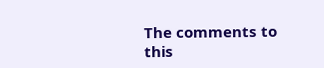The comments to this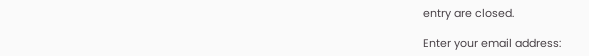entry are closed.

Enter your email address: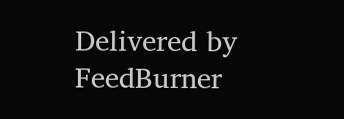Delivered by FeedBurner